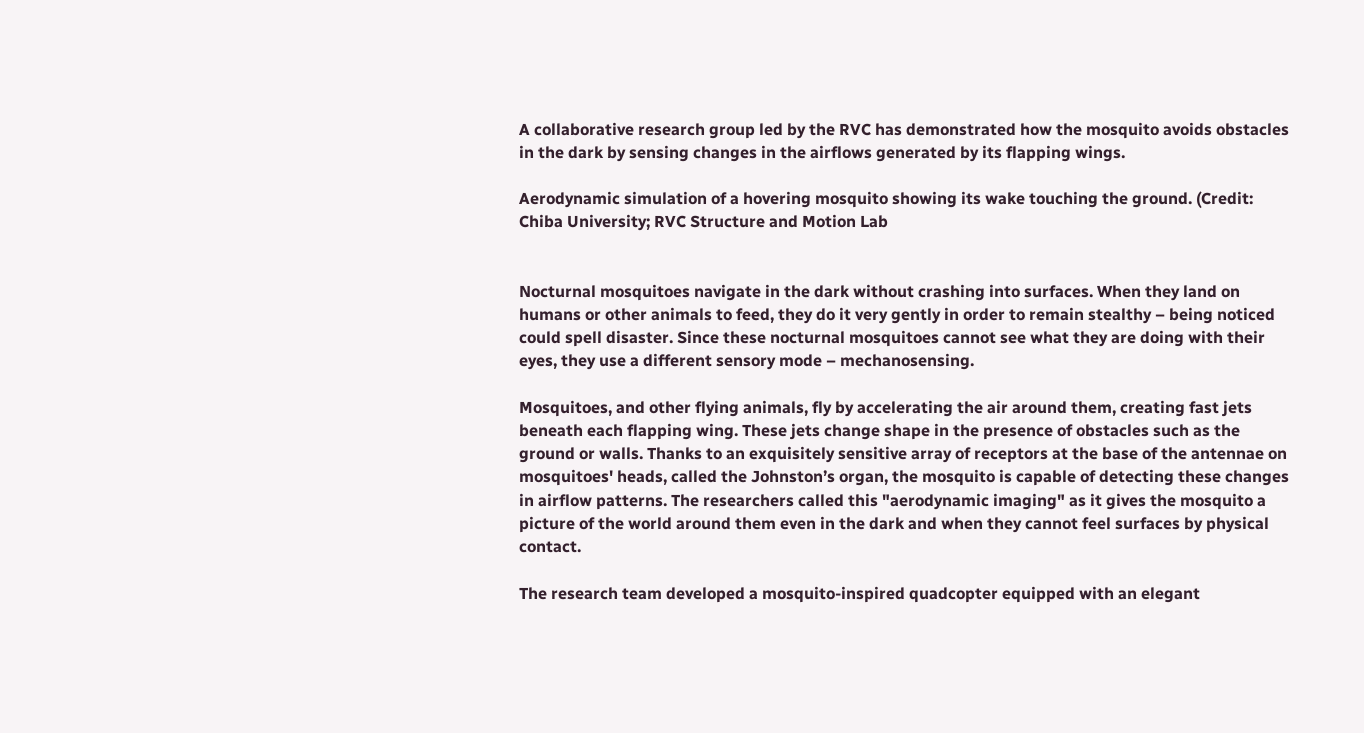A collaborative research group led by the RVC has demonstrated how the mosquito avoids obstacles in the dark by sensing changes in the airflows generated by its flapping wings.

Aerodynamic simulation of a hovering mosquito showing its wake touching the ground. (Credit: Chiba University; RVC Structure and Motion Lab


Nocturnal mosquitoes navigate in the dark without crashing into surfaces. When they land on humans or other animals to feed, they do it very gently in order to remain stealthy – being noticed could spell disaster. Since these nocturnal mosquitoes cannot see what they are doing with their eyes, they use a different sensory mode – mechanosensing.

Mosquitoes, and other flying animals, fly by accelerating the air around them, creating fast jets beneath each flapping wing. These jets change shape in the presence of obstacles such as the ground or walls. Thanks to an exquisitely sensitive array of receptors at the base of the antennae on mosquitoes' heads, called the Johnston’s organ, the mosquito is capable of detecting these changes in airflow patterns. The researchers called this "aerodynamic imaging" as it gives the mosquito a picture of the world around them even in the dark and when they cannot feel surfaces by physical contact.

The research team developed a mosquito-inspired quadcopter equipped with an elegant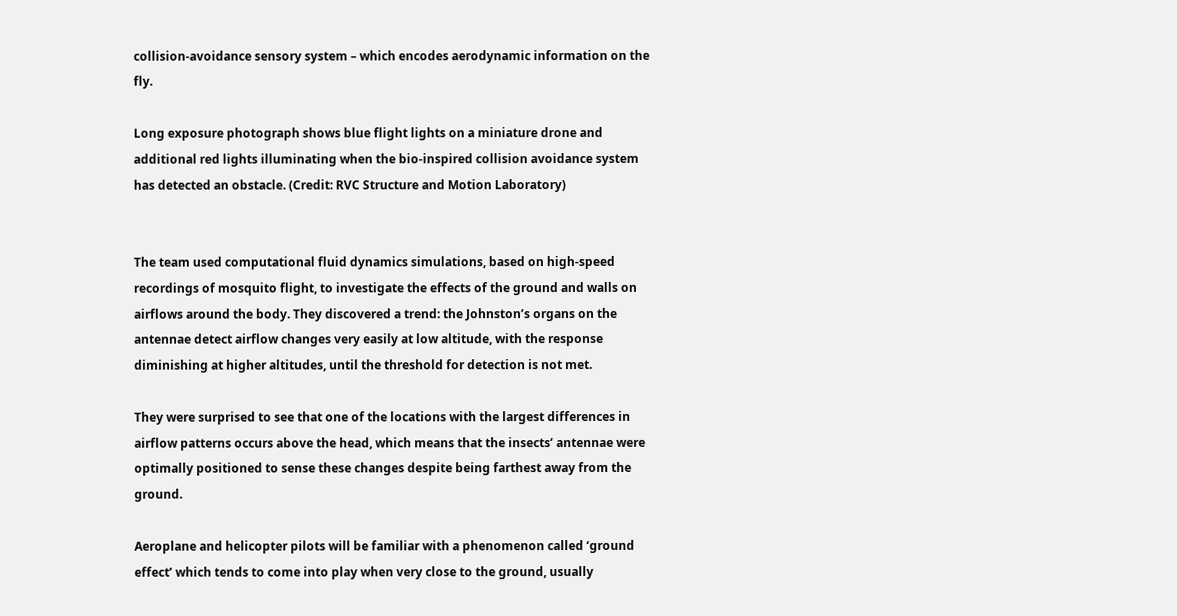collision-avoidance sensory system – which encodes aerodynamic information on the fly.

Long exposure photograph shows blue flight lights on a miniature drone and additional red lights illuminating when the bio-inspired collision avoidance system has detected an obstacle. (Credit: RVC Structure and Motion Laboratory)


The team used computational fluid dynamics simulations, based on high-speed recordings of mosquito flight, to investigate the effects of the ground and walls on airflows around the body. They discovered a trend: the Johnston’s organs on the antennae detect airflow changes very easily at low altitude, with the response diminishing at higher altitudes, until the threshold for detection is not met.

They were surprised to see that one of the locations with the largest differences in airflow patterns occurs above the head, which means that the insects’ antennae were optimally positioned to sense these changes despite being farthest away from the ground.

Aeroplane and helicopter pilots will be familiar with a phenomenon called ‘ground effect’ which tends to come into play when very close to the ground, usually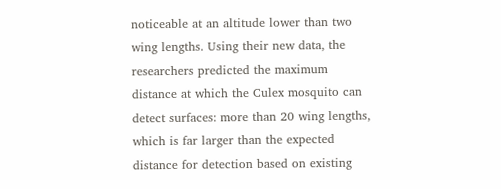noticeable at an altitude lower than two wing lengths. Using their new data, the researchers predicted the maximum distance at which the Culex mosquito can detect surfaces: more than 20 wing lengths, which is far larger than the expected distance for detection based on existing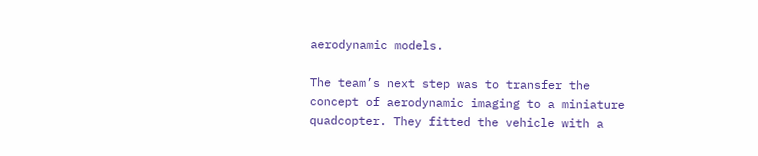aerodynamic models.

The team’s next step was to transfer the concept of aerodynamic imaging to a miniature quadcopter. They fitted the vehicle with a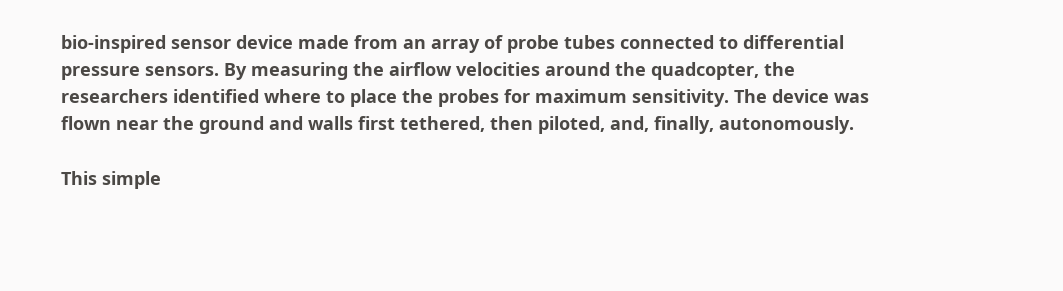bio-inspired sensor device made from an array of probe tubes connected to differential pressure sensors. By measuring the airflow velocities around the quadcopter, the researchers identified where to place the probes for maximum sensitivity. The device was flown near the ground and walls first tethered, then piloted, and, finally, autonomously.

This simple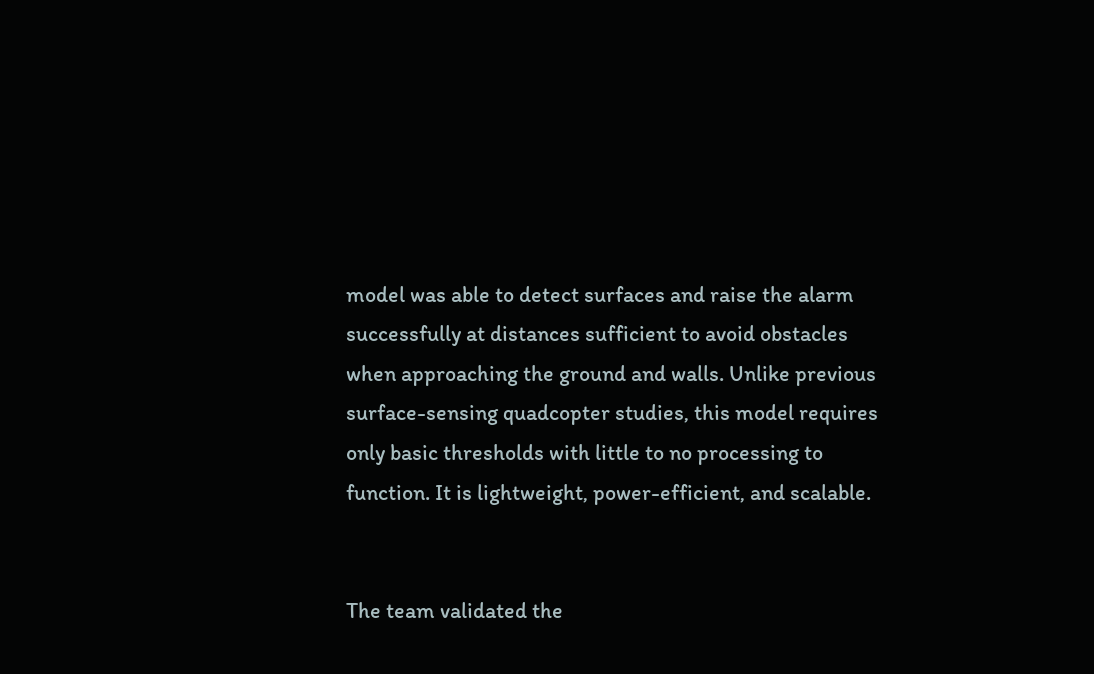model was able to detect surfaces and raise the alarm successfully at distances sufficient to avoid obstacles when approaching the ground and walls. Unlike previous surface-sensing quadcopter studies, this model requires only basic thresholds with little to no processing to function. It is lightweight, power-efficient, and scalable.


The team validated the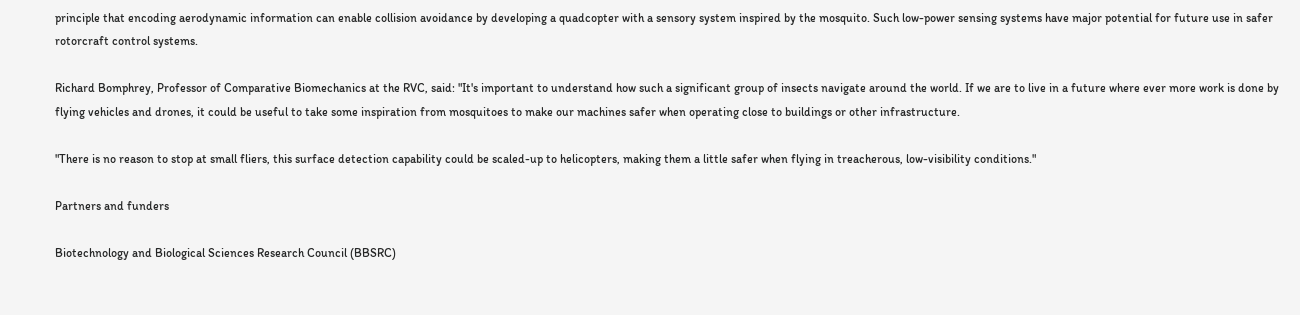principle that encoding aerodynamic information can enable collision avoidance by developing a quadcopter with a sensory system inspired by the mosquito. Such low-power sensing systems have major potential for future use in safer rotorcraft control systems.

Richard Bomphrey, Professor of Comparative Biomechanics at the RVC, said: "It's important to understand how such a significant group of insects navigate around the world. If we are to live in a future where ever more work is done by flying vehicles and drones, it could be useful to take some inspiration from mosquitoes to make our machines safer when operating close to buildings or other infrastructure.

"There is no reason to stop at small fliers, this surface detection capability could be scaled-up to helicopters, making them a little safer when flying in treacherous, low-visibility conditions."

Partners and funders

Biotechnology and Biological Sciences Research Council (BBSRC)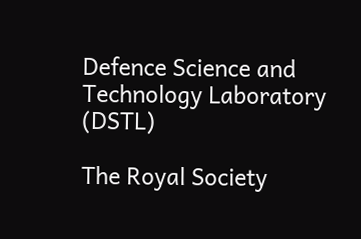Defence Science and Technology Laboratory (DSTL)

The Royal Society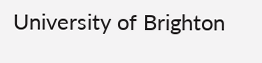University of Brighton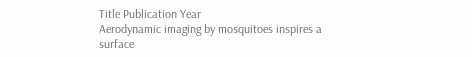Title Publication Year
Aerodynamic imaging by mosquitoes inspires a surface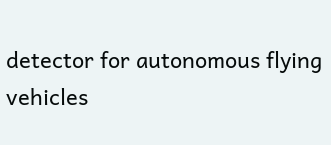detector for autonomous flying vehicles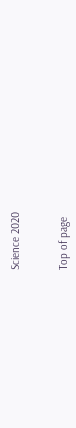Science 2020


Top of page